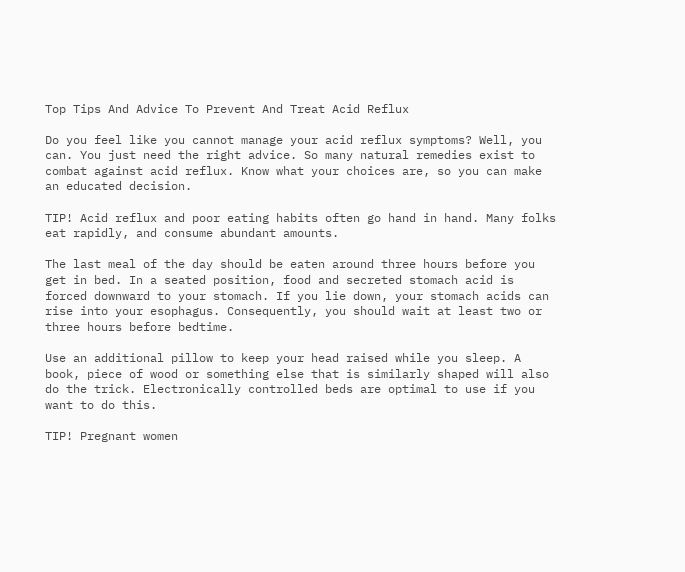Top Tips And Advice To Prevent And Treat Acid Reflux

Do you feel like you cannot manage your acid reflux symptoms? Well, you can. You just need the right advice. So many natural remedies exist to combat against acid reflux. Know what your choices are, so you can make an educated decision.

TIP! Acid reflux and poor eating habits often go hand in hand. Many folks eat rapidly, and consume abundant amounts.

The last meal of the day should be eaten around three hours before you get in bed. In a seated position, food and secreted stomach acid is forced downward to your stomach. If you lie down, your stomach acids can rise into your esophagus. Consequently, you should wait at least two or three hours before bedtime.

Use an additional pillow to keep your head raised while you sleep. A book, piece of wood or something else that is similarly shaped will also do the trick. Electronically controlled beds are optimal to use if you want to do this.

TIP! Pregnant women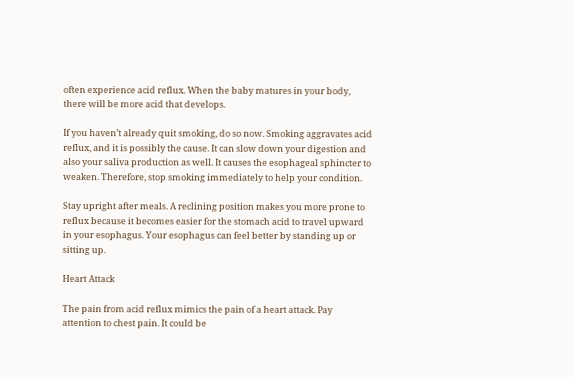often experience acid reflux. When the baby matures in your body, there will be more acid that develops.

If you haven’t already quit smoking, do so now. Smoking aggravates acid reflux, and it is possibly the cause. It can slow down your digestion and also your saliva production as well. It causes the esophageal sphincter to weaken. Therefore, stop smoking immediately to help your condition.

Stay upright after meals. A reclining position makes you more prone to reflux because it becomes easier for the stomach acid to travel upward in your esophagus. Your esophagus can feel better by standing up or sitting up.

Heart Attack

The pain from acid reflux mimics the pain of a heart attack. Pay attention to chest pain. It could be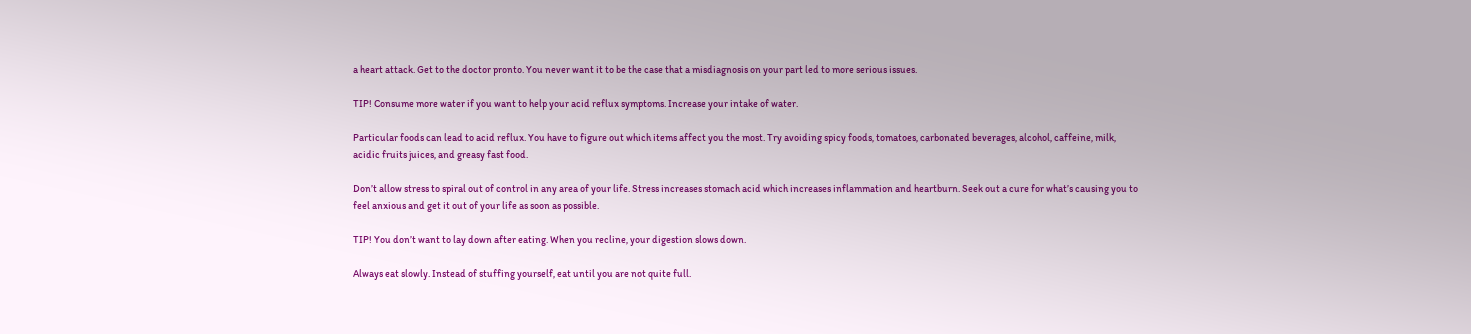a heart attack. Get to the doctor pronto. You never want it to be the case that a misdiagnosis on your part led to more serious issues.

TIP! Consume more water if you want to help your acid reflux symptoms. Increase your intake of water.

Particular foods can lead to acid reflux. You have to figure out which items affect you the most. Try avoiding spicy foods, tomatoes, carbonated beverages, alcohol, caffeine, milk, acidic fruits juices, and greasy fast food.

Don’t allow stress to spiral out of control in any area of your life. Stress increases stomach acid which increases inflammation and heartburn. Seek out a cure for what’s causing you to feel anxious and get it out of your life as soon as possible.

TIP! You don’t want to lay down after eating. When you recline, your digestion slows down.

Always eat slowly. Instead of stuffing yourself, eat until you are not quite full.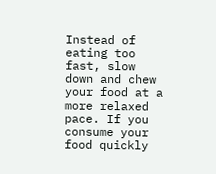Instead of eating too fast, slow down and chew your food at a more relaxed pace. If you consume your food quickly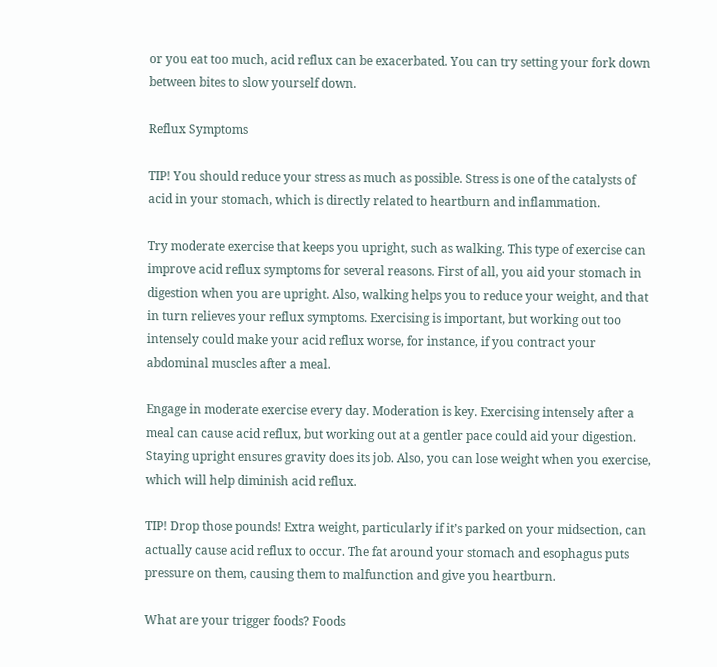or you eat too much, acid reflux can be exacerbated. You can try setting your fork down between bites to slow yourself down.

Reflux Symptoms

TIP! You should reduce your stress as much as possible. Stress is one of the catalysts of acid in your stomach, which is directly related to heartburn and inflammation.

Try moderate exercise that keeps you upright, such as walking. This type of exercise can improve acid reflux symptoms for several reasons. First of all, you aid your stomach in digestion when you are upright. Also, walking helps you to reduce your weight, and that in turn relieves your reflux symptoms. Exercising is important, but working out too intensely could make your acid reflux worse, for instance, if you contract your abdominal muscles after a meal.

Engage in moderate exercise every day. Moderation is key. Exercising intensely after a meal can cause acid reflux, but working out at a gentler pace could aid your digestion. Staying upright ensures gravity does its job. Also, you can lose weight when you exercise, which will help diminish acid reflux.

TIP! Drop those pounds! Extra weight, particularly if it’s parked on your midsection, can actually cause acid reflux to occur. The fat around your stomach and esophagus puts pressure on them, causing them to malfunction and give you heartburn.

What are your trigger foods? Foods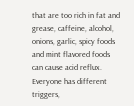that are too rich in fat and grease, caffeine, alcohol, onions, garlic, spicy foods and mint flavored foods can cause acid reflux. Everyone has different triggers,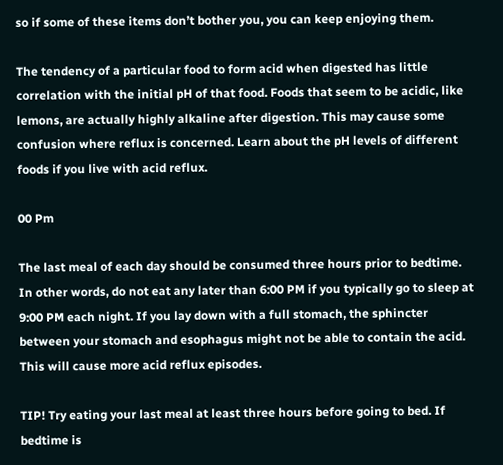so if some of these items don’t bother you, you can keep enjoying them.

The tendency of a particular food to form acid when digested has little correlation with the initial pH of that food. Foods that seem to be acidic, like lemons, are actually highly alkaline after digestion. This may cause some confusion where reflux is concerned. Learn about the pH levels of different foods if you live with acid reflux.

00 Pm

The last meal of each day should be consumed three hours prior to bedtime. In other words, do not eat any later than 6:00 PM if you typically go to sleep at 9:00 PM each night. If you lay down with a full stomach, the sphincter between your stomach and esophagus might not be able to contain the acid. This will cause more acid reflux episodes.

TIP! Try eating your last meal at least three hours before going to bed. If bedtime is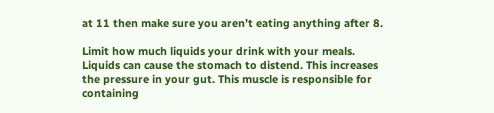at 11 then make sure you aren’t eating anything after 8.

Limit how much liquids your drink with your meals. Liquids can cause the stomach to distend. This increases the pressure in your gut. This muscle is responsible for containing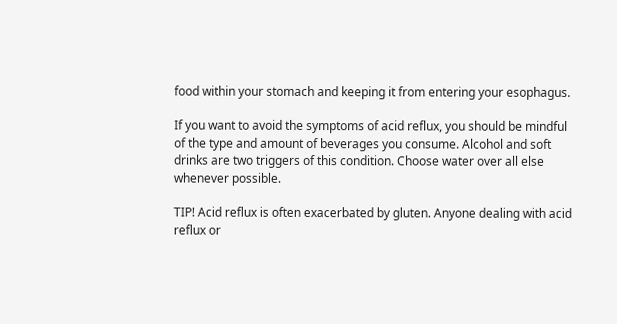food within your stomach and keeping it from entering your esophagus.

If you want to avoid the symptoms of acid reflux, you should be mindful of the type and amount of beverages you consume. Alcohol and soft drinks are two triggers of this condition. Choose water over all else whenever possible.

TIP! Acid reflux is often exacerbated by gluten. Anyone dealing with acid reflux or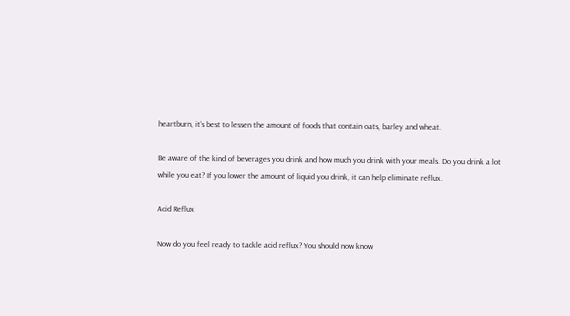heartburn, it’s best to lessen the amount of foods that contain oats, barley and wheat.

Be aware of the kind of beverages you drink and how much you drink with your meals. Do you drink a lot while you eat? If you lower the amount of liquid you drink, it can help eliminate reflux.

Acid Reflux

Now do you feel ready to tackle acid reflux? You should now know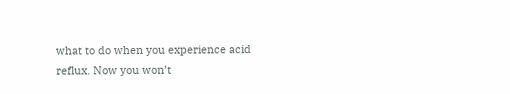what to do when you experience acid reflux. Now you won’t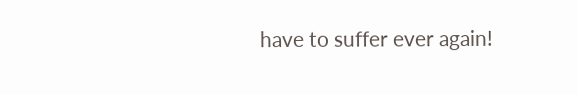have to suffer ever again!